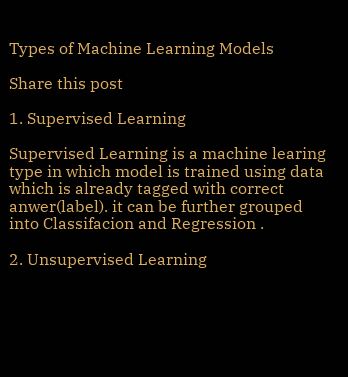Types of Machine Learning Models

Share this post

1. Supervised Learning

Supervised Learning is a machine learing type in which model is trained using data which is already tagged with correct anwer(label). it can be further grouped into Classifacion and Regression .

2. Unsupervised Learning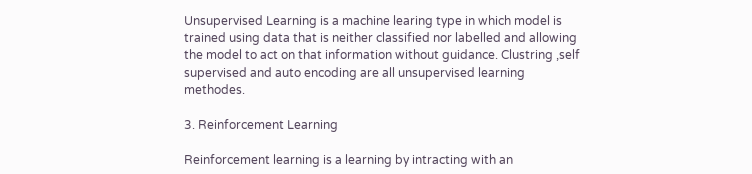Unsupervised Learning is a machine learing type in which model is trained using data that is neither classified nor labelled and allowing the model to act on that information without guidance. Clustring ,self supervised and auto encoding are all unsupervised learning methodes.

3. Reinforcement Learning

Reinforcement learning is a learning by intracting with an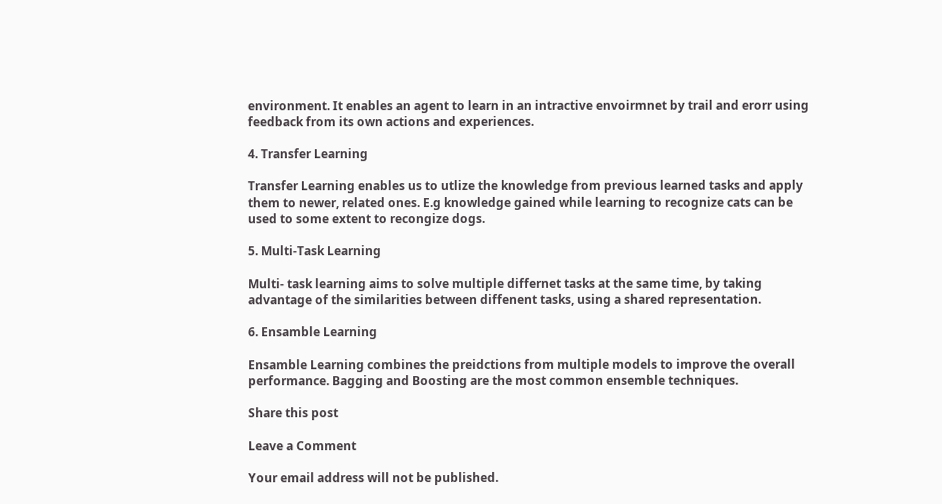environment. It enables an agent to learn in an intractive envoirmnet by trail and erorr using feedback from its own actions and experiences.

4. Transfer Learning

Transfer Learning enables us to utlize the knowledge from previous learned tasks and apply them to newer, related ones. E.g knowledge gained while learning to recognize cats can be used to some extent to recongize dogs.

5. Multi-Task Learning

Multi- task learning aims to solve multiple differnet tasks at the same time, by taking advantage of the similarities between diffenent tasks, using a shared representation.

6. Ensamble Learning

Ensamble Learning combines the preidctions from multiple models to improve the overall performance. Bagging and Boosting are the most common ensemble techniques.

Share this post

Leave a Comment

Your email address will not be published.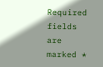Required fields are marked *